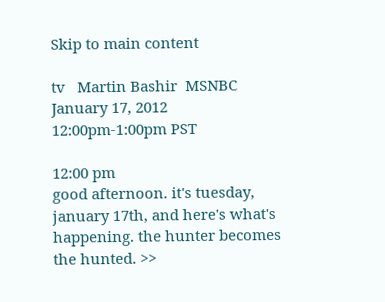Skip to main content

tv   Martin Bashir  MSNBC  January 17, 2012 12:00pm-1:00pm PST

12:00 pm
good afternoon. it's tuesday, january 17th, and here's what's happening. the hunter becomes the hunted. >>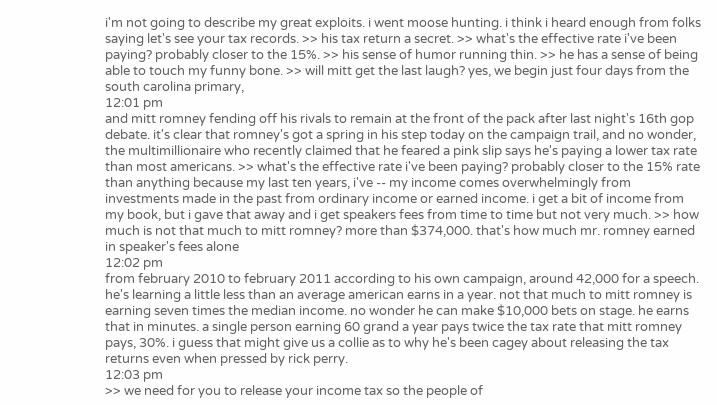i'm not going to describe my great exploits. i went moose hunting. i think i heard enough from folks saying let's see your tax records. >> his tax return a secret. >> what's the effective rate i've been paying? probably closer to the 15%. >> his sense of humor running thin. >> he has a sense of being able to touch my funny bone. >> will mitt get the last laugh? yes, we begin just four days from the south carolina primary,
12:01 pm
and mitt romney fending off his rivals to remain at the front of the pack after last night's 16th gop debate. it's clear that romney's got a spring in his step today on the campaign trail, and no wonder, the multimillionaire who recently claimed that he feared a pink slip says he's paying a lower tax rate than most americans. >> what's the effective rate i've been paying? probably closer to the 15% rate than anything because my last ten years, i've -- my income comes overwhelmingly from investments made in the past from ordinary income or earned income. i get a bit of income from my book, but i gave that away and i get speakers fees from time to time but not very much. >> how much is not that much to mitt romney? more than $374,000. that's how much mr. romney earned in speaker's fees alone
12:02 pm
from february 2010 to february 2011 according to his own campaign, around 42,000 for a speech. he's learning a little less than an average american earns in a year. not that much to mitt romney is earning seven times the median income. no wonder he can make $10,000 bets on stage. he earns that in minutes. a single person earning 60 grand a year pays twice the tax rate that mitt romney pays, 30%. i guess that might give us a collie as to why he's been cagey about releasing the tax returns even when pressed by rick perry.
12:03 pm
>> we need for you to release your income tax so the people of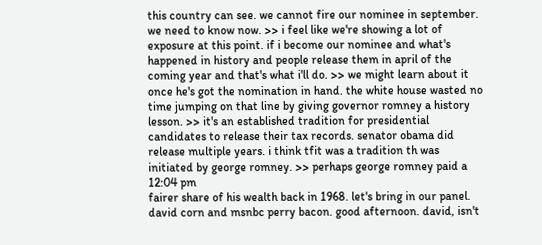this country can see. we cannot fire our nominee in september. we need to know now. >> i feel like we're showing a lot of exposure at this point. if i become our nominee and what's happened in history and people release them in april of the coming year and that's what i'll do. >> we might learn about it once he's got the nomination in hand. the white house wasted no time jumping on that line by giving governor romney a history lesson. >> it's an established tradition for presidential candidates to release their tax records. senator obama did release multiple years. i think tfit was a tradition th was initiated by george romney. >> perhaps george romney paid a
12:04 pm
fairer share of his wealth back in 1968. let's bring in our panel. david corn and msnbc perry bacon. good afternoon. david, isn't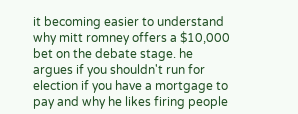it becoming easier to understand why mitt romney offers a $10,000 bet on the debate stage. he argues if you shouldn't run for election if you have a mortgage to pay and why he likes firing people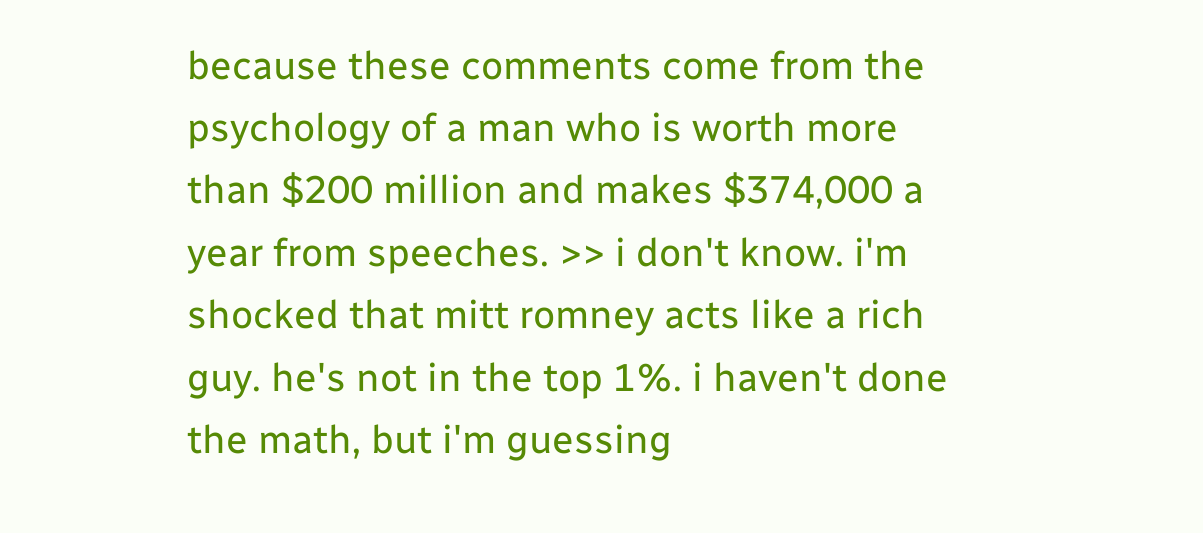because these comments come from the psychology of a man who is worth more than $200 million and makes $374,000 a year from speeches. >> i don't know. i'm shocked that mitt romney acts like a rich guy. he's not in the top 1%. i haven't done the math, but i'm guessing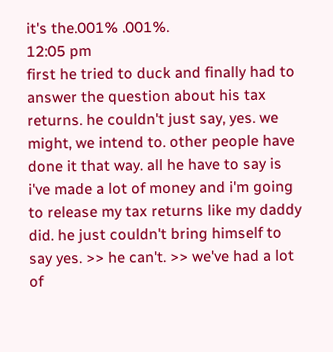it's the.001% .001%.
12:05 pm
first he tried to duck and finally had to answer the question about his tax returns. he couldn't just say, yes. we might, we intend to. other people have done it that way. all he have to say is i've made a lot of money and i'm going to release my tax returns like my daddy did. he just couldn't bring himself to say yes. >> he can't. >> we've had a lot of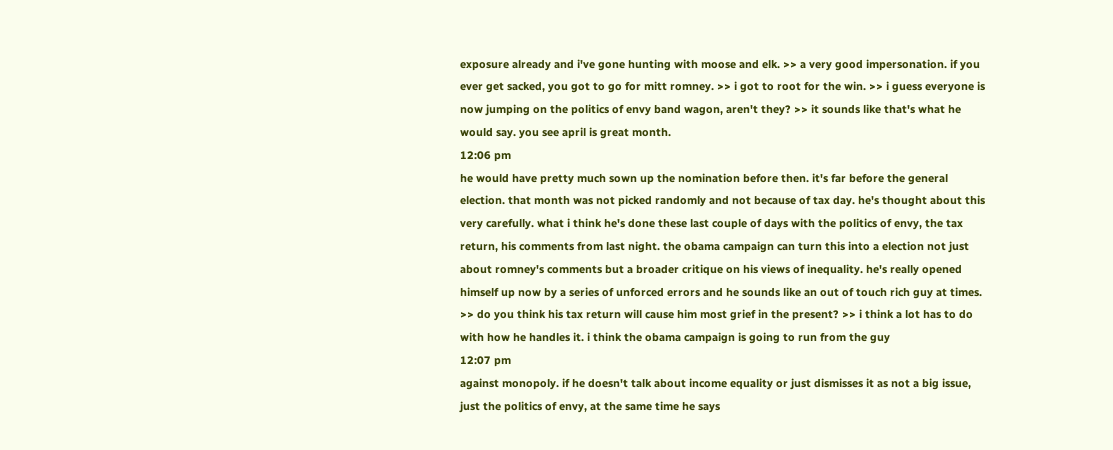exposure already and i've gone hunting with moose and elk. >> a very good impersonation. if you ever get sacked, you got to go for mitt romney. >> i got to root for the win. >> i guess everyone is now jumping on the politics of envy band wagon, aren't they? >> it sounds like that's what he would say. you see april is great month.
12:06 pm
he would have pretty much sown up the nomination before then. it's far before the general election. that month was not picked randomly and not because of tax day. he's thought about this very carefully. what i think he's done these last couple of days with the politics of envy, the tax return, his comments from last night. the obama campaign can turn this into a election not just about romney's comments but a broader critique on his views of inequality. he's really opened himself up now by a series of unforced errors and he sounds like an out of touch rich guy at times. >> do you think his tax return will cause him most grief in the present? >> i think a lot has to do with how he handles it. i think the obama campaign is going to run from the guy
12:07 pm
against monopoly. if he doesn't talk about income equality or just dismisses it as not a big issue, just the politics of envy, at the same time he says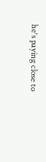he's paying close to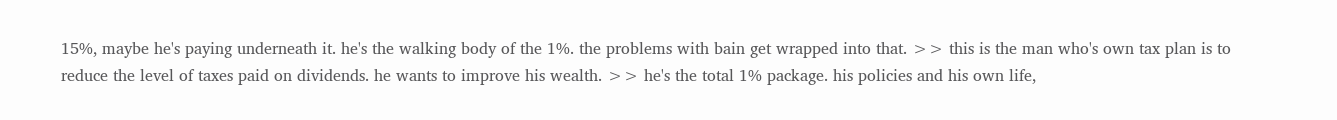15%, maybe he's paying underneath it. he's the walking body of the 1%. the problems with bain get wrapped into that. >> this is the man who's own tax plan is to reduce the level of taxes paid on dividends. he wants to improve his wealth. >> he's the total 1% package. his policies and his own life,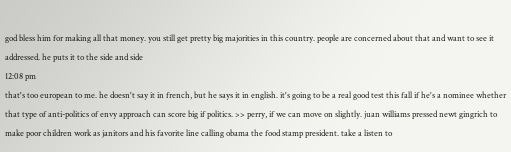god bless him for making all that money. you still get pretty big majorities in this country. people are concerned about that and want to see it addressed. he puts it to the side and side
12:08 pm
that's too european to me. he doesn't say it in french, but he says it in english. it's going to be a real good test this fall if he's a nominee whether that type of anti-politics of envy approach can score big if politics. >> perry, if we can move on slightly. juan williams pressed newt gingrich to make poor children work as janitors and his favorite line calling obama the food stamp president. take a listen to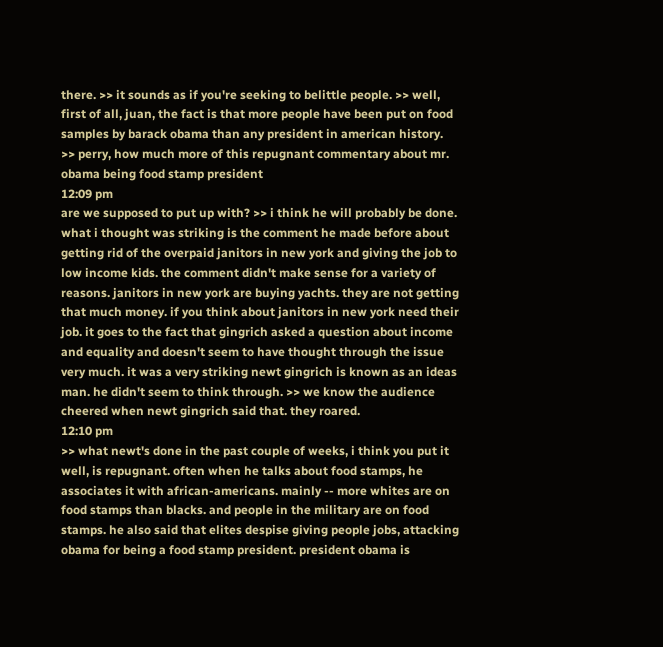there. >> it sounds as if you're seeking to belittle people. >> well, first of all, juan, the fact is that more people have been put on food samples by barack obama than any president in american history. >> perry, how much more of this repugnant commentary about mr. obama being food stamp president
12:09 pm
are we supposed to put up with? >> i think he will probably be done. what i thought was striking is the comment he made before about getting rid of the overpaid janitors in new york and giving the job to low income kids. the comment didn't make sense for a variety of reasons. janitors in new york are buying yachts. they are not getting that much money. if you think about janitors in new york need their job. it goes to the fact that gingrich asked a question about income and equality and doesn't seem to have thought through the issue very much. it was a very striking newt gingrich is known as an ideas man. he didn't seem to think through. >> we know the audience cheered when newt gingrich said that. they roared.
12:10 pm
>> what newt's done in the past couple of weeks, i think you put it well, is repugnant. often when he talks about food stamps, he associates it with african-americans. mainly -- more whites are on food stamps than blacks. and people in the military are on food stamps. he also said that elites despise giving people jobs, attacking obama for being a food stamp president. president obama is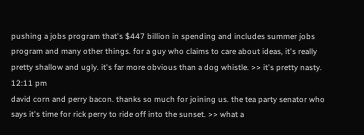pushing a jobs program that's $447 billion in spending and includes summer jobs program and many other things. for a guy who claims to care about ideas, it's really pretty shallow and ugly. it's far more obvious than a dog whistle. >> it's pretty nasty.
12:11 pm
david corn and perry bacon. thanks so much for joining us. the tea party senator who says it's time for rick perry to ride off into the sunset. >> what a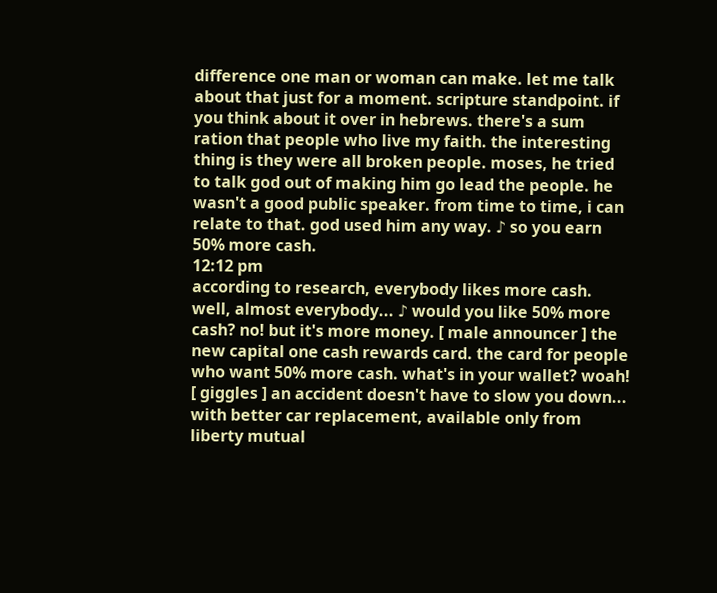difference one man or woman can make. let me talk about that just for a moment. scripture standpoint. if you think about it over in hebrews. there's a sum ration that people who live my faith. the interesting thing is they were all broken people. moses, he tried to talk god out of making him go lead the people. he wasn't a good public speaker. from time to time, i can relate to that. god used him any way. ♪ so you earn 50% more cash.
12:12 pm
according to research, everybody likes more cash. well, almost everybody... ♪ would you like 50% more cash? no! but it's more money. [ male announcer ] the new capital one cash rewards card. the card for people who want 50% more cash. what's in your wallet? woah! [ giggles ] an accident doesn't have to slow you down... with better car replacement, available only from liberty mutual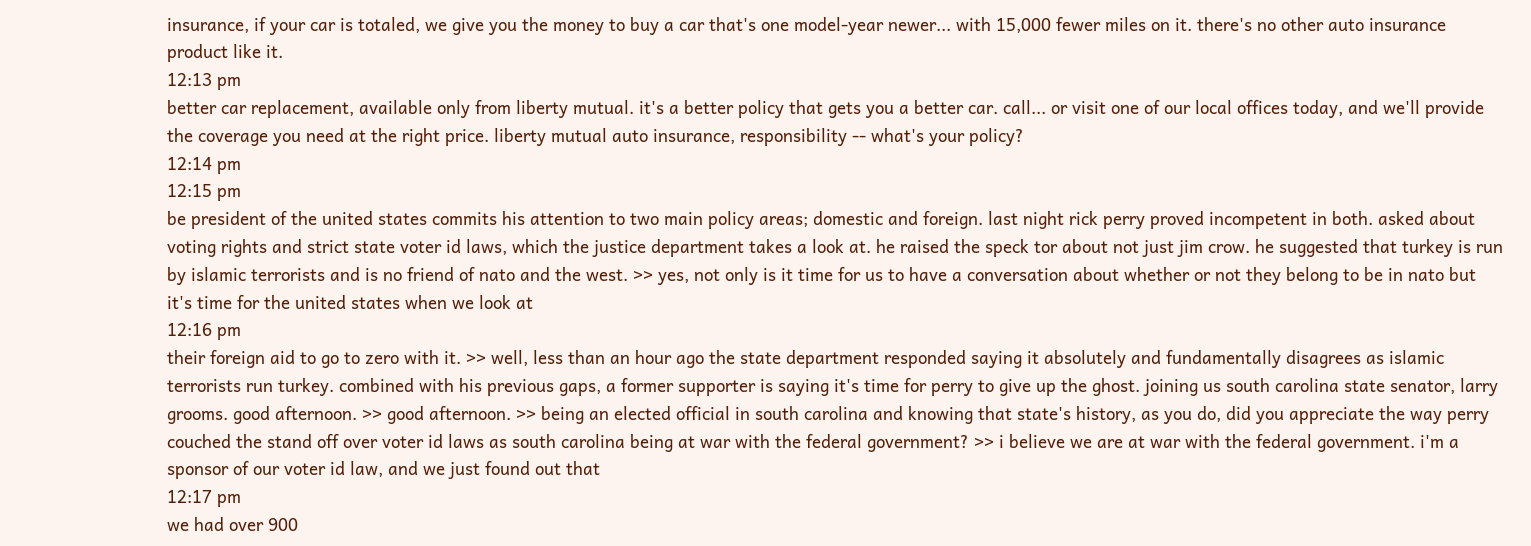insurance, if your car is totaled, we give you the money to buy a car that's one model-year newer... with 15,000 fewer miles on it. there's no other auto insurance product like it.
12:13 pm
better car replacement, available only from liberty mutual. it's a better policy that gets you a better car. call... or visit one of our local offices today, and we'll provide the coverage you need at the right price. liberty mutual auto insurance, responsibility -- what's your policy?
12:14 pm
12:15 pm
be president of the united states commits his attention to two main policy areas; domestic and foreign. last night rick perry proved incompetent in both. asked about voting rights and strict state voter id laws, which the justice department takes a look at. he raised the speck tor about not just jim crow. he suggested that turkey is run by islamic terrorists and is no friend of nato and the west. >> yes, not only is it time for us to have a conversation about whether or not they belong to be in nato but it's time for the united states when we look at
12:16 pm
their foreign aid to go to zero with it. >> well, less than an hour ago the state department responded saying it absolutely and fundamentally disagrees as islamic terrorists run turkey. combined with his previous gaps, a former supporter is saying it's time for perry to give up the ghost. joining us south carolina state senator, larry grooms. good afternoon. >> good afternoon. >> being an elected official in south carolina and knowing that state's history, as you do, did you appreciate the way perry couched the stand off over voter id laws as south carolina being at war with the federal government? >> i believe we are at war with the federal government. i'm a sponsor of our voter id law, and we just found out that
12:17 pm
we had over 900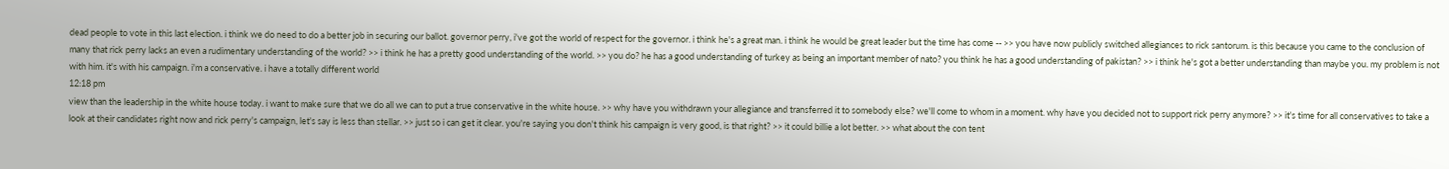dead people to vote in this last election. i think we do need to do a better job in securing our ballot. governor perry, i've got the world of respect for the governor. i think he's a great man. i think he would be great leader but the time has come -- >> you have now publicly switched allegiances to rick santorum. is this because you came to the conclusion of many that rick perry lacks an even a rudimentary understanding of the world? >> i think he has a pretty good understanding of the world. >> you do? he has a good understanding of turkey as being an important member of nato? you think he has a good understanding of pakistan? >> i think he's got a better understanding than maybe you. my problem is not with him. it's with his campaign. i'm a conservative. i have a totally different world
12:18 pm
view than the leadership in the white house today. i want to make sure that we do all we can to put a true conservative in the white house. >> why have you withdrawn your allegiance and transferred it to somebody else? we'll come to whom in a moment. why have you decided not to support rick perry anymore? >> it's time for all conservatives to take a look at their candidates right now and rick perry's campaign, let's say is less than stellar. >> just so i can get it clear. you're saying you don't think his campaign is very good, is that right? >> it could billie a lot better. >> what about the con tent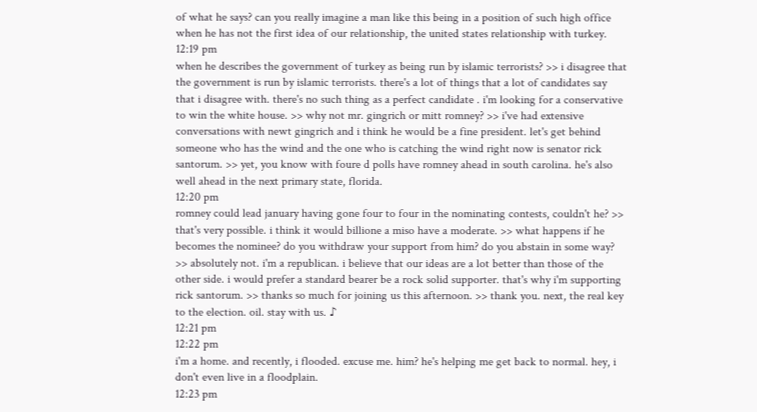of what he says? can you really imagine a man like this being in a position of such high office when he has not the first idea of our relationship, the united states relationship with turkey.
12:19 pm
when he describes the government of turkey as being run by islamic terrorists? >> i disagree that the government is run by islamic terrorists. there's a lot of things that a lot of candidates say that i disagree with. there's no such thing as a perfect candidate . i'm looking for a conservative to win the white house. >> why not mr. gingrich or mitt romney? >> i've had extensive conversations with newt gingrich and i think he would be a fine president. let's get behind someone who has the wind and the one who is catching the wind right now is senator rick santorum. >> yet, you know with foure d polls have romney ahead in south carolina. he's also well ahead in the next primary state, florida.
12:20 pm
romney could lead january having gone four to four in the nominating contests, couldn't he? >> that's very possible. i think it would billione a miso have a moderate. >> what happens if he becomes the nominee? do you withdraw your support from him? do you abstain in some way? >> absolutely not. i'm a republican. i believe that our ideas are a lot better than those of the other side. i would prefer a standard bearer be a rock solid supporter. that's why i'm supporting rick santorum. >> thanks so much for joining us this afternoon. >> thank you. next, the real key to the election. oil. stay with us. ♪
12:21 pm
12:22 pm
i'm a home. and recently, i flooded. excuse me. him? he's helping me get back to normal. hey, i don't even live in a floodplain.
12:23 pm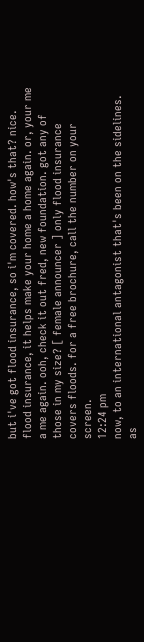but i've got flood insurance, so i'm covered. how's that? nice. flood insurance, it helps make your home a home again. or, your me a me again. ooh, check it out fred, new foundation. got any of those in my size? [ female announcer ] only flood insurance covers floods. for a free brochure, call the number on your screen.
12:24 pm
now, to an international antagonist that's been on the sidelines. as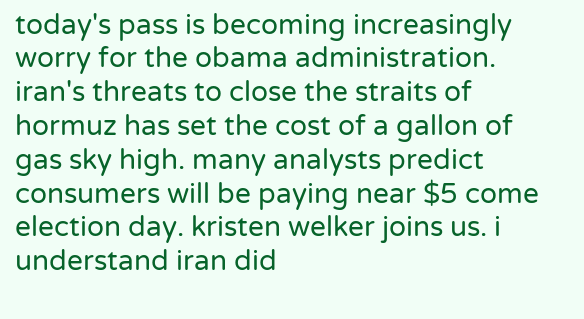today's pass is becoming increasingly worry for the obama administration. iran's threats to close the straits of hormuz has set the cost of a gallon of gas sky high. many analysts predict consumers will be paying near $5 come election day. kristen welker joins us. i understand iran did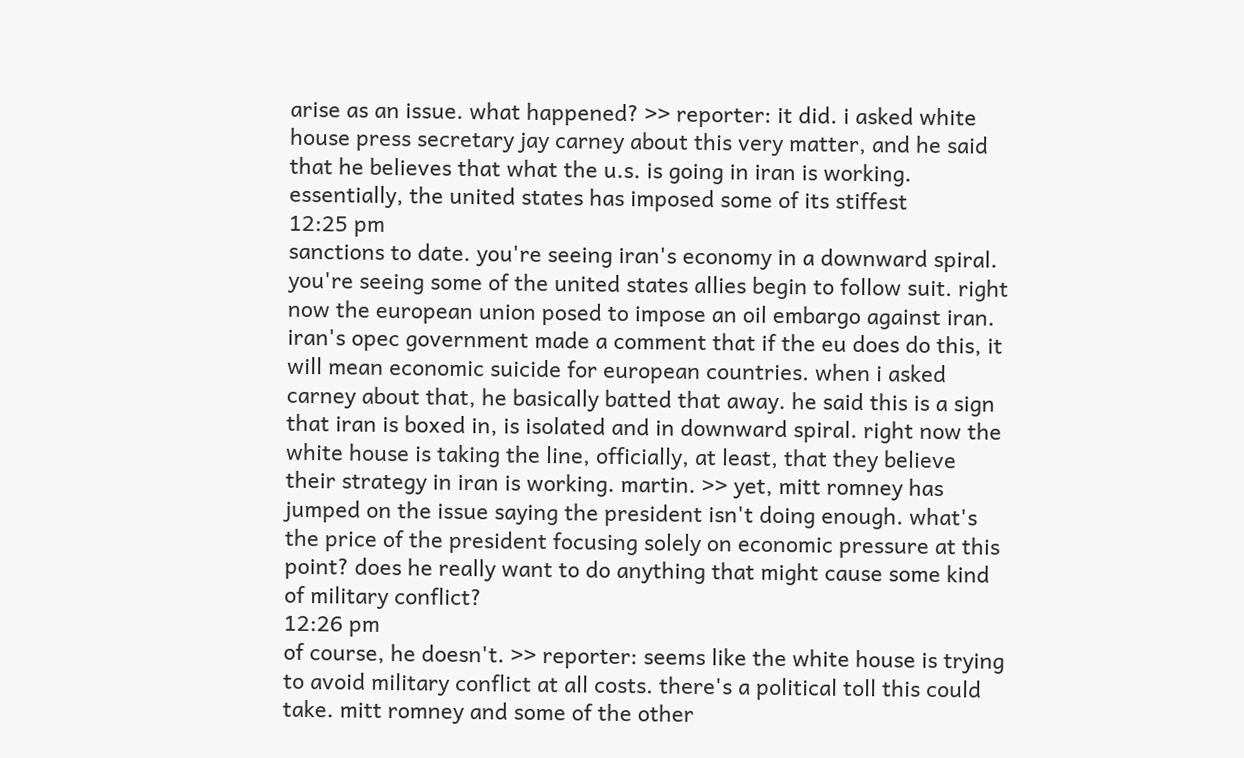arise as an issue. what happened? >> reporter: it did. i asked white house press secretary jay carney about this very matter, and he said that he believes that what the u.s. is going in iran is working. essentially, the united states has imposed some of its stiffest
12:25 pm
sanctions to date. you're seeing iran's economy in a downward spiral. you're seeing some of the united states allies begin to follow suit. right now the european union posed to impose an oil embargo against iran. iran's opec government made a comment that if the eu does do this, it will mean economic suicide for european countries. when i asked carney about that, he basically batted that away. he said this is a sign that iran is boxed in, is isolated and in downward spiral. right now the white house is taking the line, officially, at least, that they believe their strategy in iran is working. martin. >> yet, mitt romney has jumped on the issue saying the president isn't doing enough. what's the price of the president focusing solely on economic pressure at this point? does he really want to do anything that might cause some kind of military conflict?
12:26 pm
of course, he doesn't. >> reporter: seems like the white house is trying to avoid military conflict at all costs. there's a political toll this could take. mitt romney and some of the other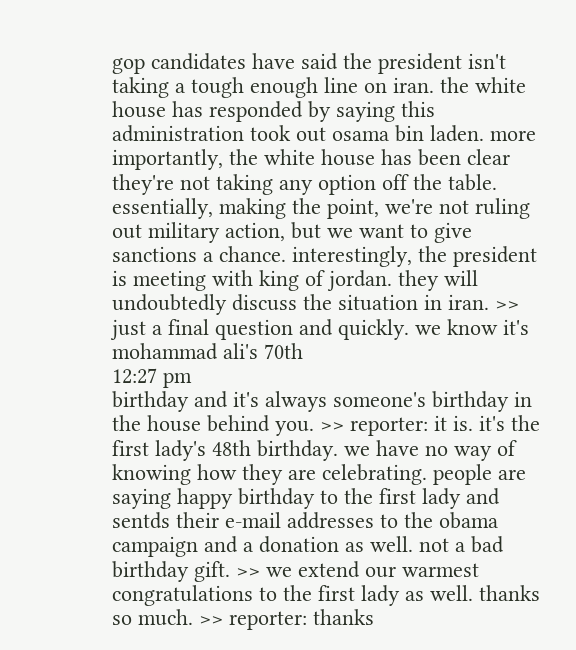gop candidates have said the president isn't taking a tough enough line on iran. the white house has responded by saying this administration took out osama bin laden. more importantly, the white house has been clear they're not taking any option off the table. essentially, making the point, we're not ruling out military action, but we want to give sanctions a chance. interestingly, the president is meeting with king of jordan. they will undoubtedly discuss the situation in iran. >> just a final question and quickly. we know it's mohammad ali's 70th
12:27 pm
birthday and it's always someone's birthday in the house behind you. >> reporter: it is. it's the first lady's 48th birthday. we have no way of knowing how they are celebrating. people are saying happy birthday to the first lady and sentds their e-mail addresses to the obama campaign and a donation as well. not a bad birthday gift. >> we extend our warmest congratulations to the first lady as well. thanks so much. >> reporter: thanks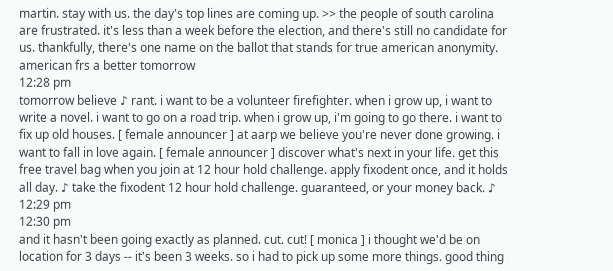martin. stay with us. the day's top lines are coming up. >> the people of south carolina are frustrated. it's less than a week before the election, and there's still no candidate for us. thankfully, there's one name on the ballot that stands for true american anonymity. american frs a better tomorrow
12:28 pm
tomorrow believe ♪ rant. i want to be a volunteer firefighter. when i grow up, i want to write a novel. i want to go on a road trip. when i grow up, i'm going to go there. i want to fix up old houses. [ female announcer ] at aarp we believe you're never done growing. i want to fall in love again. [ female announcer ] discover what's next in your life. get this free travel bag when you join at 12 hour hold challenge. apply fixodent once, and it holds all day. ♪ take the fixodent 12 hour hold challenge. guaranteed, or your money back. ♪
12:29 pm
12:30 pm
and it hasn't been going exactly as planned. cut. cut! [ monica ] i thought we'd be on location for 3 days -- it's been 3 weeks. so i had to pick up some more things. good thing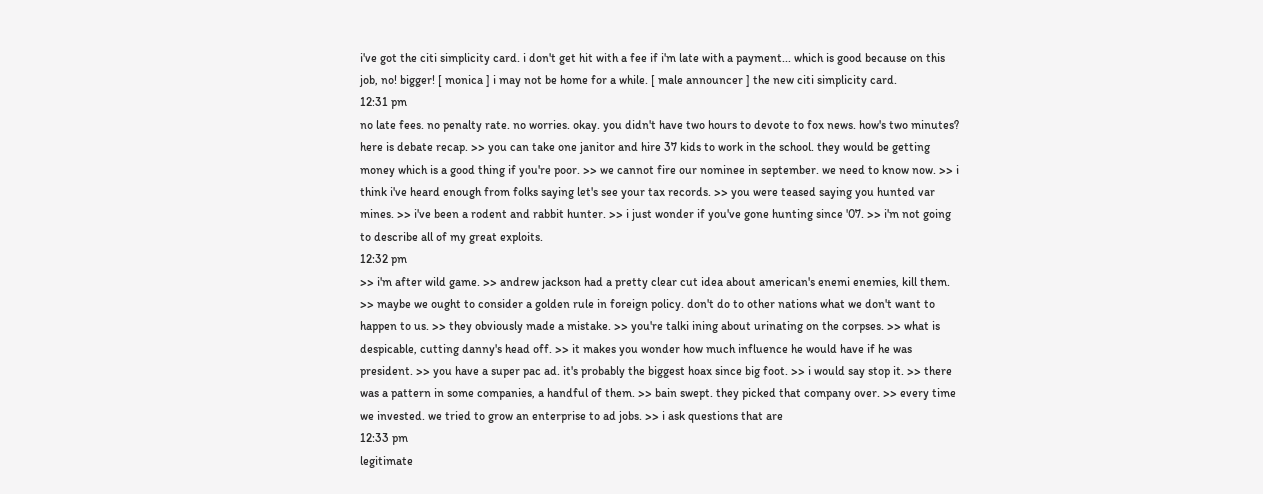i've got the citi simplicity card. i don't get hit with a fee if i'm late with a payment... which is good because on this job, no! bigger! [ monica ] i may not be home for a while. [ male announcer ] the new citi simplicity card.
12:31 pm
no late fees. no penalty rate. no worries. okay. you didn't have two hours to devote to fox news. how's two minutes? here is debate recap. >> you can take one janitor and hire 37 kids to work in the school. they would be getting money which is a good thing if you're poor. >> we cannot fire our nominee in september. we need to know now. >> i think i've heard enough from folks saying let's see your tax records. >> you were teased saying you hunted var mines. >> i've been a rodent and rabbit hunter. >> i just wonder if you've gone hunting since '07. >> i'm not going to describe all of my great exploits.
12:32 pm
>> i'm after wild game. >> andrew jackson had a pretty clear cut idea about american's enemi enemies, kill them. >> maybe we ought to consider a golden rule in foreign policy. don't do to other nations what we don't want to happen to us. >> they obviously made a mistake. >> you're talki ining about urinating on the corpses. >> what is despicable, cutting danny's head off. >> it makes you wonder how much influence he would have if he was president. >> you have a super pac ad. it's probably the biggest hoax since big foot. >> i would say stop it. >> there was a pattern in some companies, a handful of them. >> bain swept. they picked that company over. >> every time we invested. we tried to grow an enterprise to ad jobs. >> i ask questions that are
12:33 pm
legitimate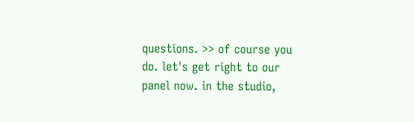questions. >> of course you do. let's get right to our panel now. in the studio,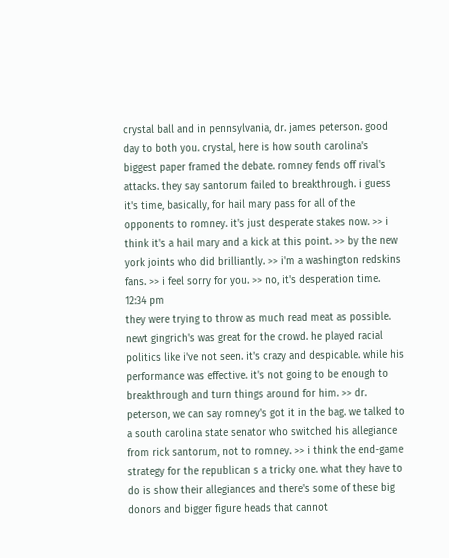crystal ball and in pennsylvania, dr. james peterson. good day to both you. crystal, here is how south carolina's biggest paper framed the debate. romney fends off rival's attacks. they say santorum failed to breakthrough. i guess it's time, basically, for hail mary pass for all of the opponents to romney. it's just desperate stakes now. >> i think it's a hail mary and a kick at this point. >> by the new york joints who did brilliantly. >> i'm a washington redskins fans. >> i feel sorry for you. >> no, it's desperation time.
12:34 pm
they were trying to throw as much read meat as possible. newt gingrich's was great for the crowd. he played racial politics like i've not seen. it's crazy and despicable. while his performance was effective. it's not going to be enough to breakthrough and turn things around for him. >> dr. peterson, we can say romney's got it in the bag. we talked to a south carolina state senator who switched his allegiance from rick santorum, not to romney. >> i think the end-game strategy for the republican s a tricky one. what they have to do is show their allegiances and there's some of these big donors and bigger figure heads that cannot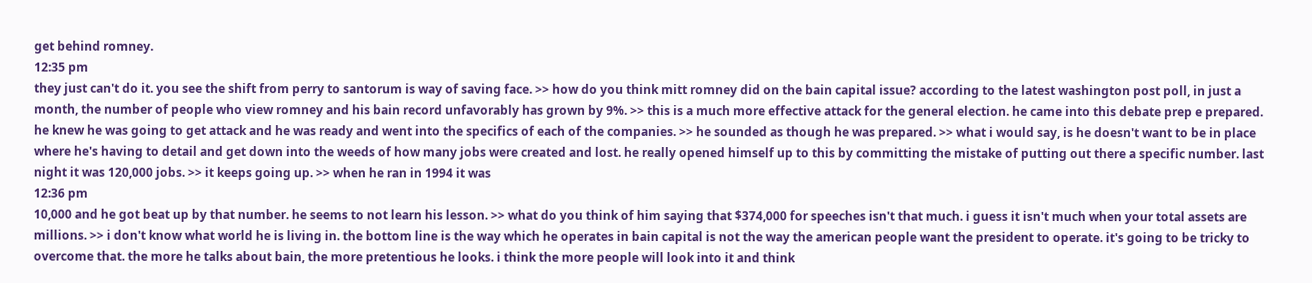get behind romney.
12:35 pm
they just can't do it. you see the shift from perry to santorum is way of saving face. >> how do you think mitt romney did on the bain capital issue? according to the latest washington post poll, in just a month, the number of people who view romney and his bain record unfavorably has grown by 9%. >> this is a much more effective attack for the general election. he came into this debate prep e prepared. he knew he was going to get attack and he was ready and went into the specifics of each of the companies. >> he sounded as though he was prepared. >> what i would say, is he doesn't want to be in place where he's having to detail and get down into the weeds of how many jobs were created and lost. he really opened himself up to this by committing the mistake of putting out there a specific number. last night it was 120,000 jobs. >> it keeps going up. >> when he ran in 1994 it was
12:36 pm
10,000 and he got beat up by that number. he seems to not learn his lesson. >> what do you think of him saying that $374,000 for speeches isn't that much. i guess it isn't much when your total assets are millions. >> i don't know what world he is living in. the bottom line is the way which he operates in bain capital is not the way the american people want the president to operate. it's going to be tricky to overcome that. the more he talks about bain, the more pretentious he looks. i think the more people will look into it and think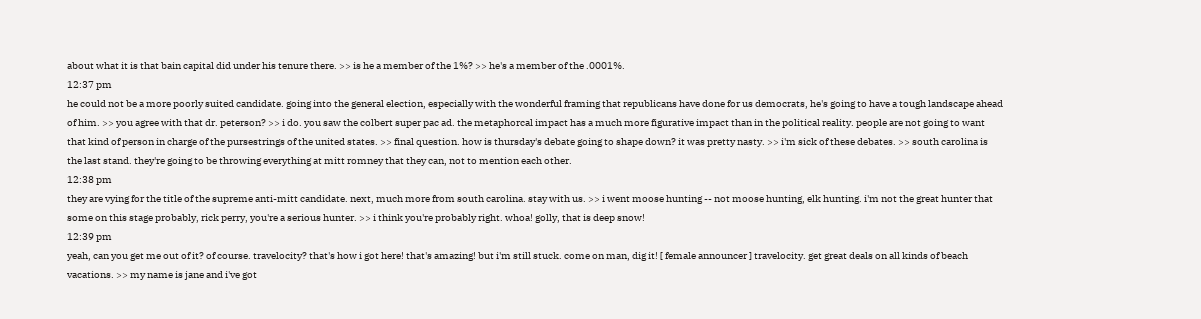about what it is that bain capital did under his tenure there. >> is he a member of the 1%? >> he's a member of the .0001%.
12:37 pm
he could not be a more poorly suited candidate. going into the general election, especially with the wonderful framing that republicans have done for us democrats, he's going to have a tough landscape ahead of him. >> you agree with that dr. peterson? >> i do. you saw the colbert super pac ad. the metaphorcal impact has a much more figurative impact than in the political reality. people are not going to want that kind of person in charge of the pursestrings of the united states. >> final question. how is thursday's debate going to shape down? it was pretty nasty. >> i'm sick of these debates. >> south carolina is the last stand. they're going to be throwing everything at mitt romney that they can, not to mention each other.
12:38 pm
they are vying for the title of the supreme anti-mitt candidate. next, much more from south carolina. stay with us. >> i went moose hunting -- not moose hunting, elk hunting. i'm not the great hunter that some on this stage probably, rick perry, you're a serious hunter. >> i think you're probably right. whoa! golly, that is deep snow!
12:39 pm
yeah, can you get me out of it? of course. travelocity? that's how i got here! that's amazing! but i'm still stuck. come on man, dig it! [ female announcer ] travelocity. get great deals on all kinds of beach vacations. >> my name is jane and i've got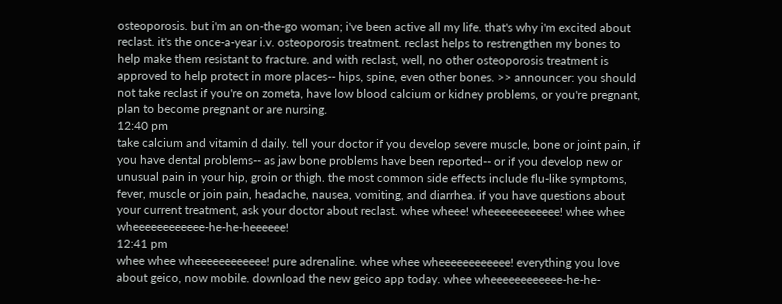osteoporosis. but i'm an on-the-go woman; i've been active all my life. that's why i'm excited about reclast. it's the once-a-year i.v. osteoporosis treatment. reclast helps to restrengthen my bones to help make them resistant to fracture. and with reclast, well, no other osteoporosis treatment is approved to help protect in more places-- hips, spine, even other bones. >> announcer: you should not take reclast if you're on zometa, have low blood calcium or kidney problems, or you're pregnant, plan to become pregnant or are nursing.
12:40 pm
take calcium and vitamin d daily. tell your doctor if you develop severe muscle, bone or joint pain, if you have dental problems-- as jaw bone problems have been reported-- or if you develop new or unusual pain in your hip, groin or thigh. the most common side effects include flu-like symptoms, fever, muscle or join pain, headache, nausea, vomiting, and diarrhea. if you have questions about your current treatment, ask your doctor about reclast. whee wheee! wheeeeeeeeeeee! whee whee wheeeeeeeeeeee-he-he-heeeeee!
12:41 pm
whee whee wheeeeeeeeeeee! pure adrenaline. whee whee wheeeeeeeeeeee! everything you love about geico, now mobile. download the new geico app today. whee wheeeeeeeeeeee-he-he-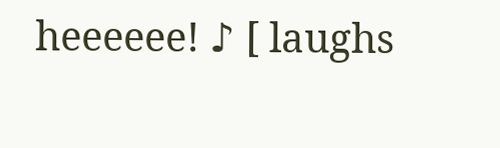heeeeee! ♪ [ laughs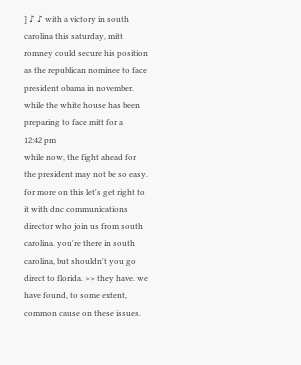] ♪ ♪ with a victory in south carolina this saturday, mitt romney could secure his position as the republican nominee to face president obama in november. while the white house has been preparing to face mitt for a
12:42 pm
while now, the fight ahead for the president may not be so easy. for more on this let's get right to it with dnc communications director who join us from south carolina. you're there in south carolina, but shouldn't you go direct to florida. >> they have. we have found, to some extent, common cause on these issues.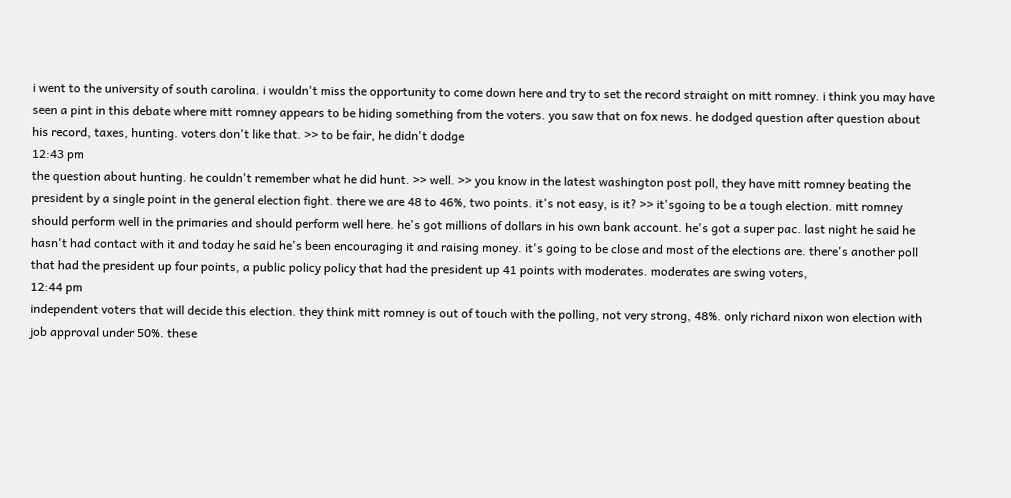i went to the university of south carolina. i wouldn't miss the opportunity to come down here and try to set the record straight on mitt romney. i think you may have seen a pint in this debate where mitt romney appears to be hiding something from the voters. you saw that on fox news. he dodged question after question about his record, taxes, hunting. voters don't like that. >> to be fair, he didn't dodge
12:43 pm
the question about hunting. he couldn't remember what he did hunt. >> well. >> you know in the latest washington post poll, they have mitt romney beating the president by a single point in the general election fight. there we are 48 to 46%, two points. it's not easy, is it? >> it'sgoing to be a tough election. mitt romney should perform well in the primaries and should perform well here. he's got millions of dollars in his own bank account. he's got a super pac. last night he said he hasn't had contact with it and today he said he's been encouraging it and raising money. it's going to be close and most of the elections are. there's another poll that had the president up four points, a public policy policy that had the president up 41 points with moderates. moderates are swing voters,
12:44 pm
independent voters that will decide this election. they think mitt romney is out of touch with the polling, not very strong, 48%. only richard nixon won election with job approval under 50%. these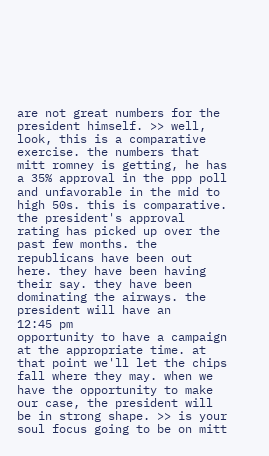are not great numbers for the president himself. >> well, look, this is a comparative exercise. the numbers that mitt romney is getting, he has a 35% approval in the ppp poll and unfavorable in the mid to high 50s. this is comparative. the president's approval rating has picked up over the past few months. the republicans have been out here. they have been having their say. they have been dominating the airways. the president will have an
12:45 pm
opportunity to have a campaign at the appropriate time. at that point we'll let the chips fall where they may. when we have the opportunity to make our case, the president will be in strong shape. >> is your soul focus going to be on mitt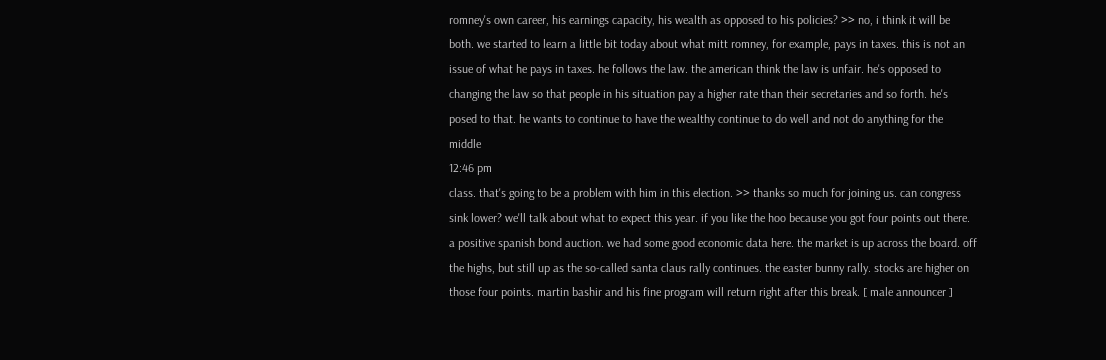romney's own career, his earnings capacity, his wealth as opposed to his policies? >> no, i think it will be both. we started to learn a little bit today about what mitt romney, for example, pays in taxes. this is not an issue of what he pays in taxes. he follows the law. the american think the law is unfair. he's opposed to changing the law so that people in his situation pay a higher rate than their secretaries and so forth. he's posed to that. he wants to continue to have the wealthy continue to do well and not do anything for the middle
12:46 pm
class. that's going to be a problem with him in this election. >> thanks so much for joining us. can congress sink lower? we'll talk about what to expect this year. if you like the hoo because you got four points out there. a positive spanish bond auction. we had some good economic data here. the market is up across the board. off the highs, but still up as the so-called santa claus rally continues. the easter bunny rally. stocks are higher on those four points. martin bashir and his fine program will return right after this break. [ male announcer ]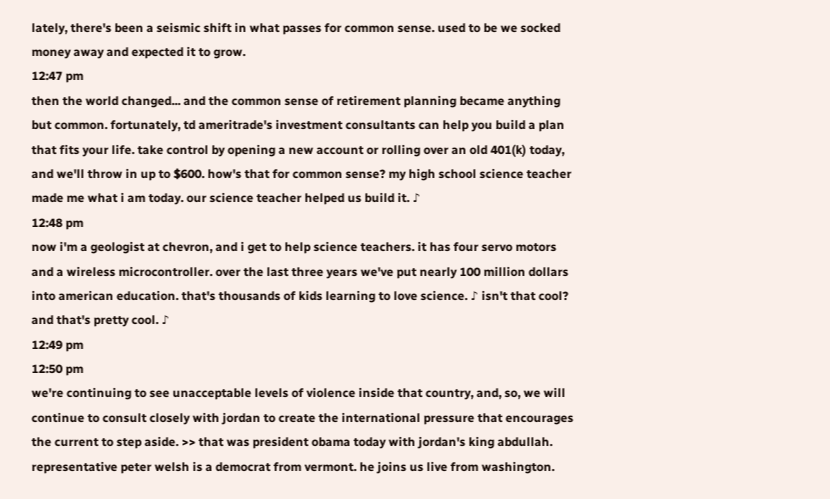lately, there's been a seismic shift in what passes for common sense. used to be we socked money away and expected it to grow.
12:47 pm
then the world changed... and the common sense of retirement planning became anything but common. fortunately, td ameritrade's investment consultants can help you build a plan that fits your life. take control by opening a new account or rolling over an old 401(k) today, and we'll throw in up to $600. how's that for common sense? my high school science teacher made me what i am today. our science teacher helped us build it. ♪
12:48 pm
now i'm a geologist at chevron, and i get to help science teachers. it has four servo motors and a wireless microcontroller. over the last three years we've put nearly 100 million dollars into american education. that's thousands of kids learning to love science. ♪ isn't that cool? and that's pretty cool. ♪
12:49 pm
12:50 pm
we're continuing to see unacceptable levels of violence inside that country, and, so, we will continue to consult closely with jordan to create the international pressure that encourages the current to step aside. >> that was president obama today with jordan's king abdullah. representative peter welsh is a democrat from vermont. he joins us live from washington.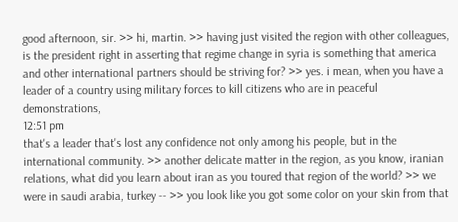good afternoon, sir. >> hi, martin. >> having just visited the region with other colleagues, is the president right in asserting that regime change in syria is something that america and other international partners should be striving for? >> yes. i mean, when you have a leader of a country using military forces to kill citizens who are in peaceful demonstrations,
12:51 pm
that's a leader that's lost any confidence not only among his people, but in the international community. >> another delicate matter in the region, as you know, iranian relations, what did you learn about iran as you toured that region of the world? >> we were in saudi arabia, turkey -- >> you look like you got some color on your skin from that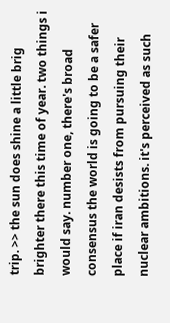trip. >> the sun does shine a little brig brighter there this time of year. two things i would say. number one, there's broad consensus the world is going to be a safer place if iran desists from pursuing their nuclear ambitions. it's perceived as such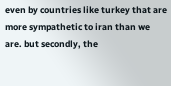even by countries like turkey that are more sympathetic to iran than we are. but secondly, the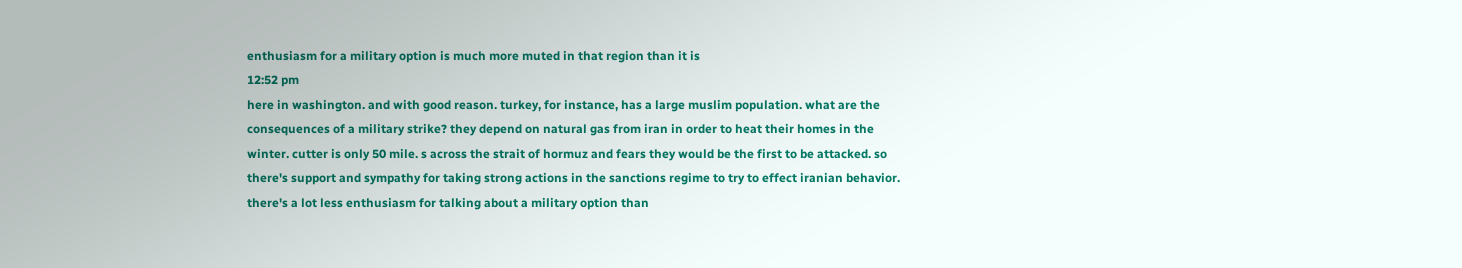enthusiasm for a military option is much more muted in that region than it is
12:52 pm
here in washington. and with good reason. turkey, for instance, has a large muslim population. what are the consequences of a military strike? they depend on natural gas from iran in order to heat their homes in the winter. cutter is only 50 mile. s across the strait of hormuz and fears they would be the first to be attacked. so there's support and sympathy for taking strong actions in the sanctions regime to try to effect iranian behavior. there's a lot less enthusiasm for talking about a military option than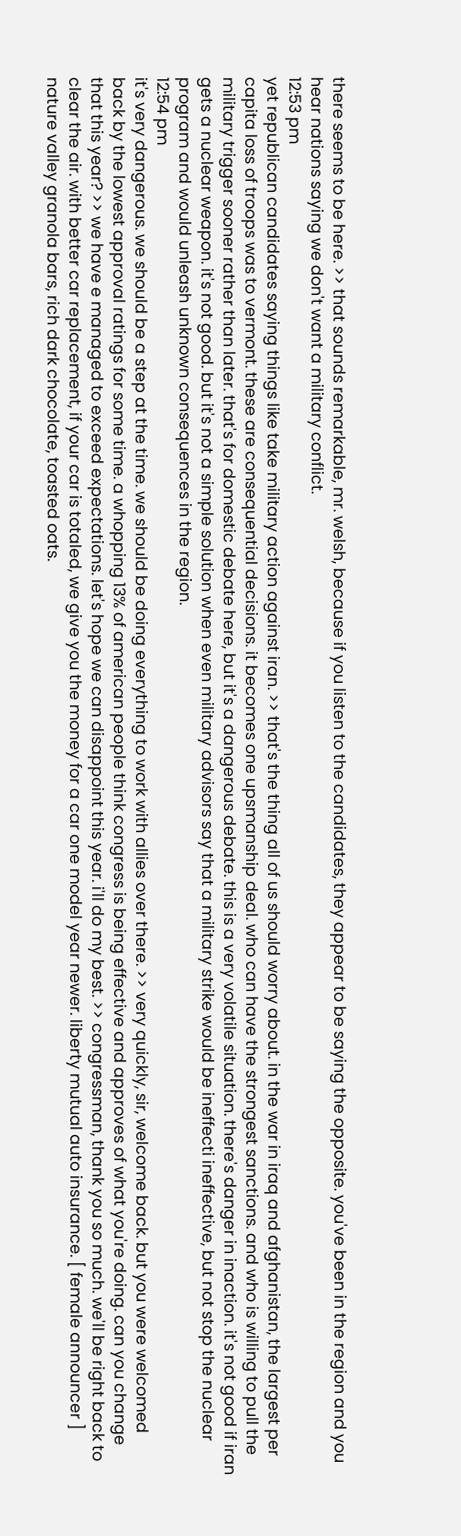there seems to be here. >> that sounds remarkable, mr. welsh, because if you listen to the candidates, they appear to be saying the opposite. you've been in the region and you hear nations saying we don't want a military conflict.
12:53 pm
yet republican candidates saying things like take military action against iran. >> that's the thing all of us should worry about. in the war in iraq and afghanistan, the largest per capita loss of troops was to vermont. these are consequential decisions. it becomes one upsmanship deal. who can have the strongest sanctions. and who is willing to pull the military trigger sooner rather than later. that's for domestic debate here, but it's a dangerous debate. this is a very volatile situation. there's danger in inaction. it's not good if iran gets a nuclear weapon. it's not good. but it's not a simple solution when even military advisors say that a military strike would be ineffecti ineffective, but not stop the nuclear program and would unleash unknown consequences in the region.
12:54 pm
it's very dangerous. we should be a step at the time. we should be doing everything to work with allies over there. >> very quickly, sir, welcome back. but you were welcomed back by the lowest approval ratings for some time. a whopping 13% of american people think congress is being effective and approves of what you're doing. can you change that this year? >> we have e managed to exceed expectations. let's hope we can disappoint this year. i'll do my best. >> congressman, thank you so much. we'll be right back to clear the air. with better car replacement, if your car is totaled, we give you the money for a car one model year newer. liberty mutual auto insurance. [ female announcer ] nature valley granola bars, rich dark chocolate, toasted oats.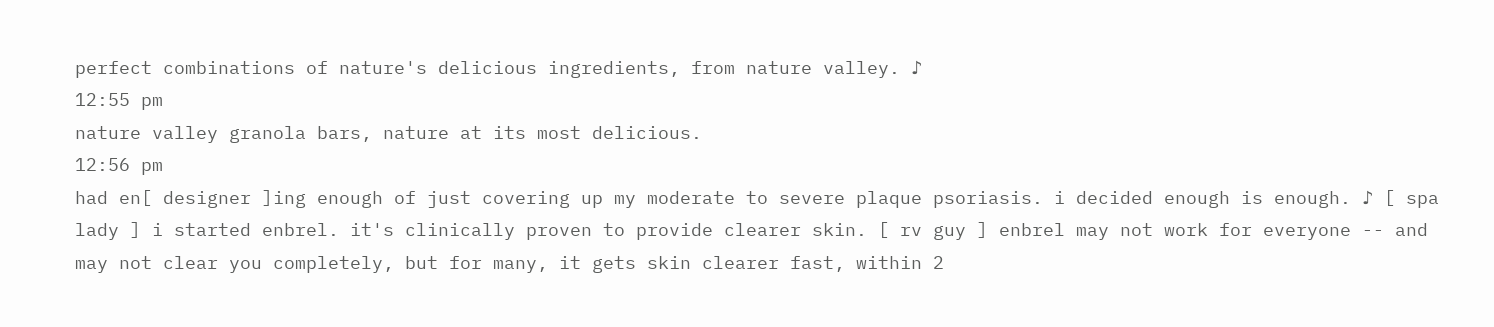perfect combinations of nature's delicious ingredients, from nature valley. ♪
12:55 pm
nature valley granola bars, nature at its most delicious.
12:56 pm
had en[ designer ]ing enough of just covering up my moderate to severe plaque psoriasis. i decided enough is enough. ♪ [ spa lady ] i started enbrel. it's clinically proven to provide clearer skin. [ rv guy ] enbrel may not work for everyone -- and may not clear you completely, but for many, it gets skin clearer fast, within 2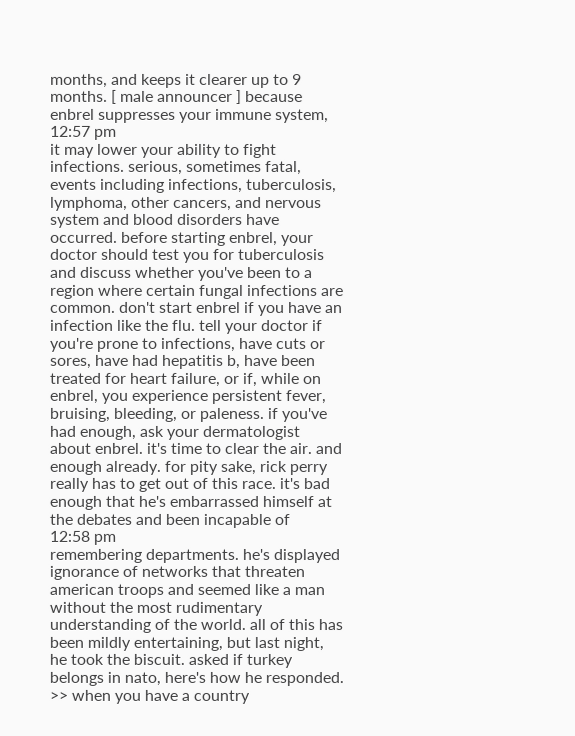months, and keeps it clearer up to 9 months. [ male announcer ] because enbrel suppresses your immune system,
12:57 pm
it may lower your ability to fight infections. serious, sometimes fatal, events including infections, tuberculosis, lymphoma, other cancers, and nervous system and blood disorders have occurred. before starting enbrel, your doctor should test you for tuberculosis and discuss whether you've been to a region where certain fungal infections are common. don't start enbrel if you have an infection like the flu. tell your doctor if you're prone to infections, have cuts or sores, have had hepatitis b, have been treated for heart failure, or if, while on enbrel, you experience persistent fever, bruising, bleeding, or paleness. if you've had enough, ask your dermatologist about enbrel. it's time to clear the air. and enough already. for pity sake, rick perry really has to get out of this race. it's bad enough that he's embarrassed himself at the debates and been incapable of
12:58 pm
remembering departments. he's displayed ignorance of networks that threaten american troops and seemed like a man without the most rudimentary understanding of the world. all of this has been mildly entertaining, but last night, he took the biscuit. asked if turkey belongs in nato, here's how he responded. >> when you have a country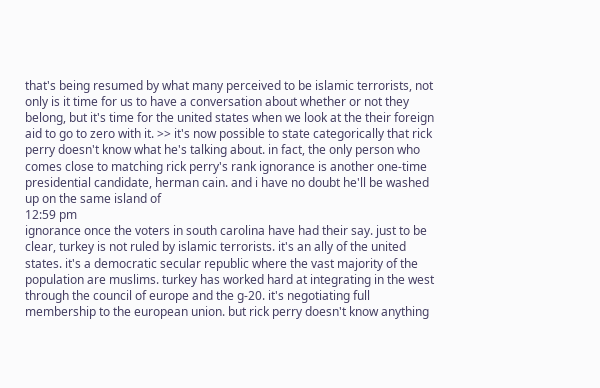that's being resumed by what many perceived to be islamic terrorists, not only is it time for us to have a conversation about whether or not they belong, but it's time for the united states when we look at the their foreign aid to go to zero with it. >> it's now possible to state categorically that rick perry doesn't know what he's talking about. in fact, the only person who comes close to matching rick perry's rank ignorance is another one-time presidential candidate, herman cain. and i have no doubt he'll be washed up on the same island of
12:59 pm
ignorance once the voters in south carolina have had their say. just to be clear, turkey is not ruled by islamic terrorists. it's an ally of the united states. it's a democratic secular republic where the vast majority of the population are muslims. turkey has worked hard at integrating in the west through the council of europe and the g-20. it's negotiating full membership to the european union. but rick perry doesn't know anything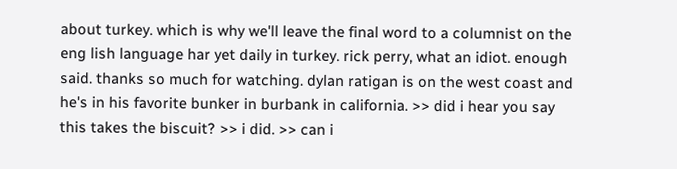about turkey. which is why we'll leave the final word to a columnist on the eng lish language har yet daily in turkey. rick perry, what an idiot. enough said. thanks so much for watching. dylan ratigan is on the west coast and he's in his favorite bunker in burbank in california. >> did i hear you say this takes the biscuit? >> i did. >> can i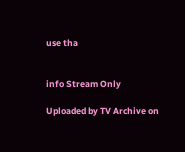use tha


info Stream Only

Uploaded by TV Archive on